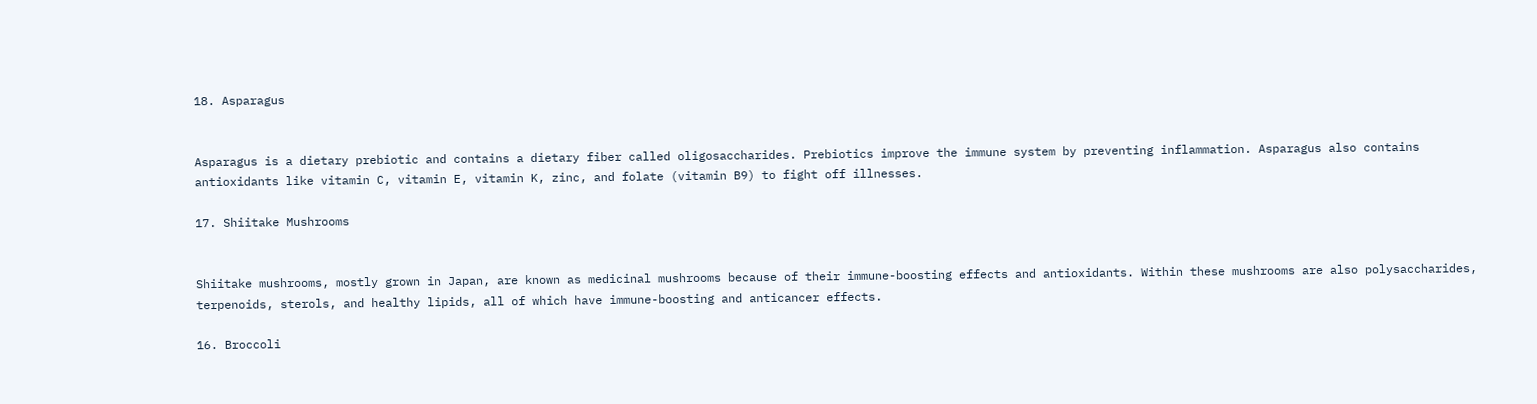18. Asparagus


Asparagus is a dietary prebiotic and contains a dietary fiber called oligosaccharides. Prebiotics improve the immune system by preventing inflammation. Asparagus also contains antioxidants like vitamin C, vitamin E, vitamin K, zinc, and folate (vitamin B9) to fight off illnesses.

17. Shiitake Mushrooms


Shiitake mushrooms, mostly grown in Japan, are known as medicinal mushrooms because of their immune-boosting effects and antioxidants. Within these mushrooms are also polysaccharides, terpenoids, sterols, and healthy lipids, all of which have immune-boosting and anticancer effects.

16. Broccoli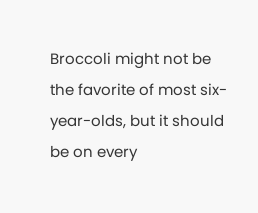Broccoli might not be the favorite of most six-year-olds, but it should be on every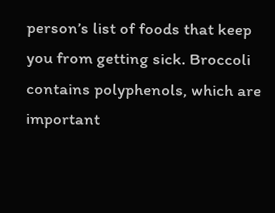person’s list of foods that keep you from getting sick. Broccoli contains polyphenols, which are important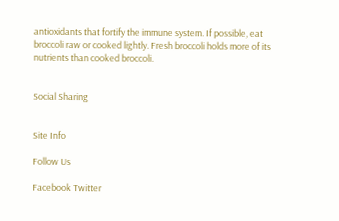antioxidants that fortify the immune system. If possible, eat broccoli raw or cooked lightly. Fresh broccoli holds more of its nutrients than cooked broccoli.


Social Sharing


Site Info

Follow Us

Facebook Twitter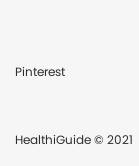Pinterest


HealthiGuide © 2021